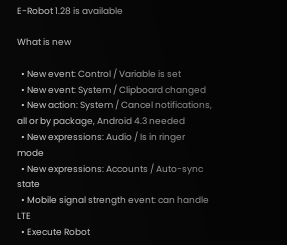E-Robot 1.28 is available

What is new

  • New event: Control / Variable is set
  • New event: System / Clipboard changed
  • New action: System / Cancel notifications, all or by package, Android 4.3 needed
  • New expressions: Audio / Is in ringer mode
  • New expressions: Accounts / Auto-sync state
  • Mobile signal strength event: can handle LTE
  • Execute Robot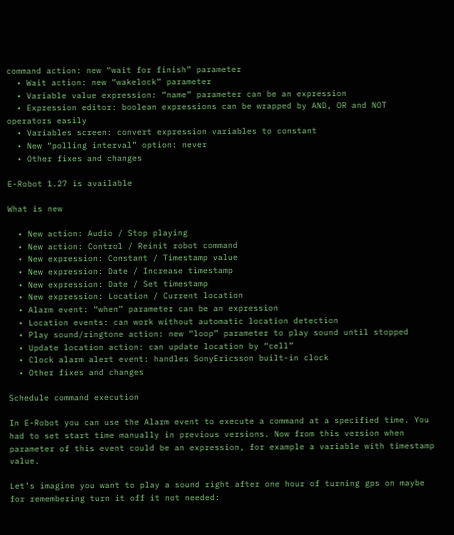command action: new “wait for finish” parameter
  • Wait action: new “wakelock” parameter
  • Variable value expression: “name” parameter can be an expression
  • Expression editor: boolean expressions can be wrapped by AND, OR and NOT operators easily
  • Variables screen: convert expression variables to constant
  • New “polling interval” option: never
  • Other fixes and changes

E-Robot 1.27 is available

What is new

  • New action: Audio / Stop playing
  • New action: Control / Reinit robot command
  • New expression: Constant / Timestamp value
  • New expression: Date / Increase timestamp
  • New expression: Date / Set timestamp
  • New expression: Location / Current location
  • Alarm event: “when” parameter can be an expression
  • Location events: can work without automatic location detection
  • Play sound/ringtone action: new “loop” parameter to play sound until stopped
  • Update location action: can update location by “cell”
  • Clock alarm alert event: handles SonyEricsson built-in clock
  • Other fixes and changes

Schedule command execution

In E-Robot you can use the Alarm event to execute a command at a specified time. You had to set start time manually in previous versions. Now from this version when parameter of this event could be an expression, for example a variable with timestamp value.

Let’s imagine you want to play a sound right after one hour of turning gps on maybe for remembering turn it off it not needed: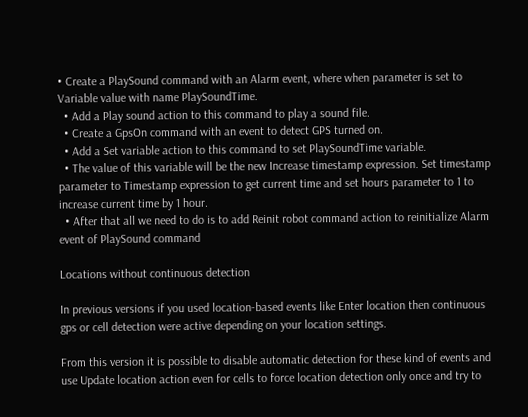• Create a PlaySound command with an Alarm event, where when parameter is set to Variable value with name PlaySoundTime.
  • Add a Play sound action to this command to play a sound file.
  • Create a GpsOn command with an event to detect GPS turned on.
  • Add a Set variable action to this command to set PlaySoundTime variable.
  • The value of this variable will be the new Increase timestamp expression. Set timestamp parameter to Timestamp expression to get current time and set hours parameter to 1 to increase current time by 1 hour.
  • After that all we need to do is to add Reinit robot command action to reinitialize Alarm event of PlaySound command

Locations without continuous detection

In previous versions if you used location-based events like Enter location then continuous gps or cell detection were active depending on your location settings.

From this version it is possible to disable automatic detection for these kind of events and use Update location action even for cells to force location detection only once and try to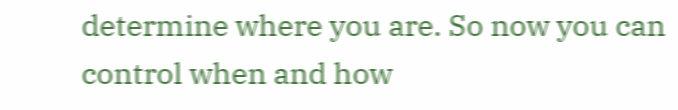determine where you are. So now you can control when and how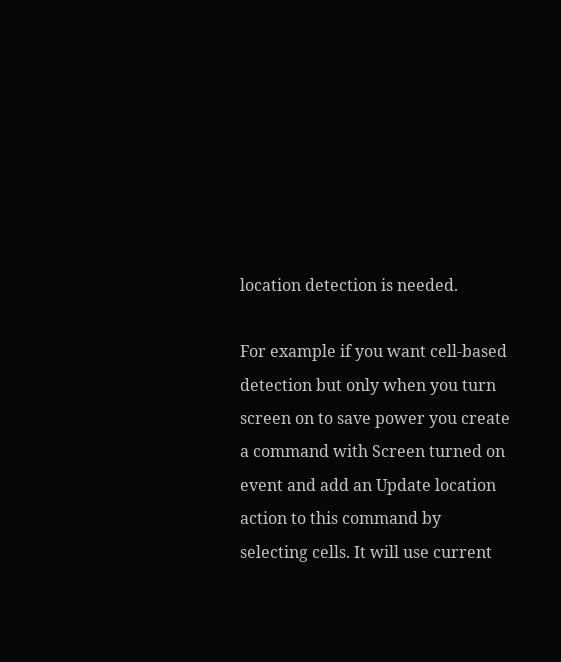location detection is needed.

For example if you want cell-based detection but only when you turn screen on to save power you create a command with Screen turned on event and add an Update location action to this command by selecting cells. It will use current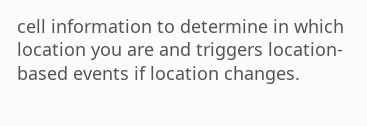cell information to determine in which location you are and triggers location-based events if location changes.